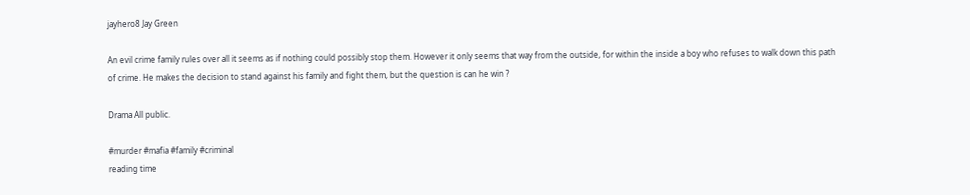jayhero8 Jay Green

An evil crime family rules over all it seems as if nothing could possibly stop them. However it only seems that way from the outside, for within the inside a boy who refuses to walk down this path of crime. He makes the decision to stand against his family and fight them, but the question is can he win ?

Drama All public.

#murder #mafia #family #criminal
reading time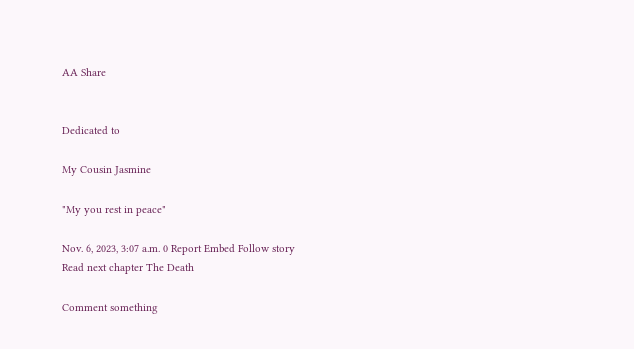AA Share


Dedicated to

My Cousin Jasmine

"My you rest in peace"

Nov. 6, 2023, 3:07 a.m. 0 Report Embed Follow story
Read next chapter The Death

Comment something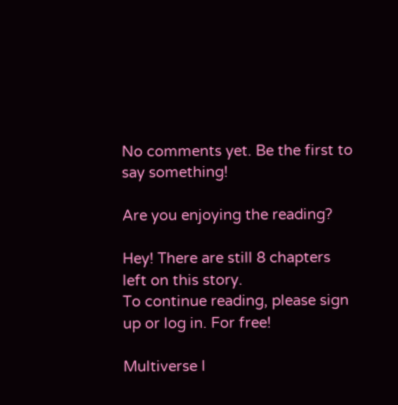No comments yet. Be the first to say something!

Are you enjoying the reading?

Hey! There are still 8 chapters left on this story.
To continue reading, please sign up or log in. For free!

Multiverse I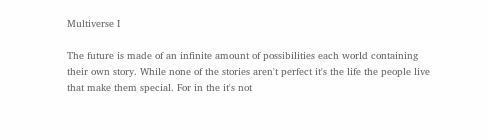Multiverse I

The future is made of an infinite amount of possibilities each world containing their own story. While none of the stories aren't perfect it's the life the people live that make them special. For in the it's not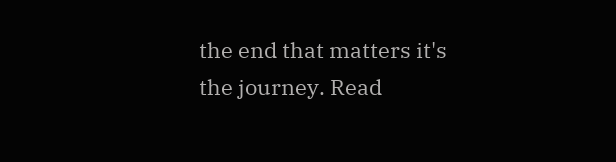the end that matters it's the journey. Read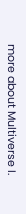more about Multiverse I.